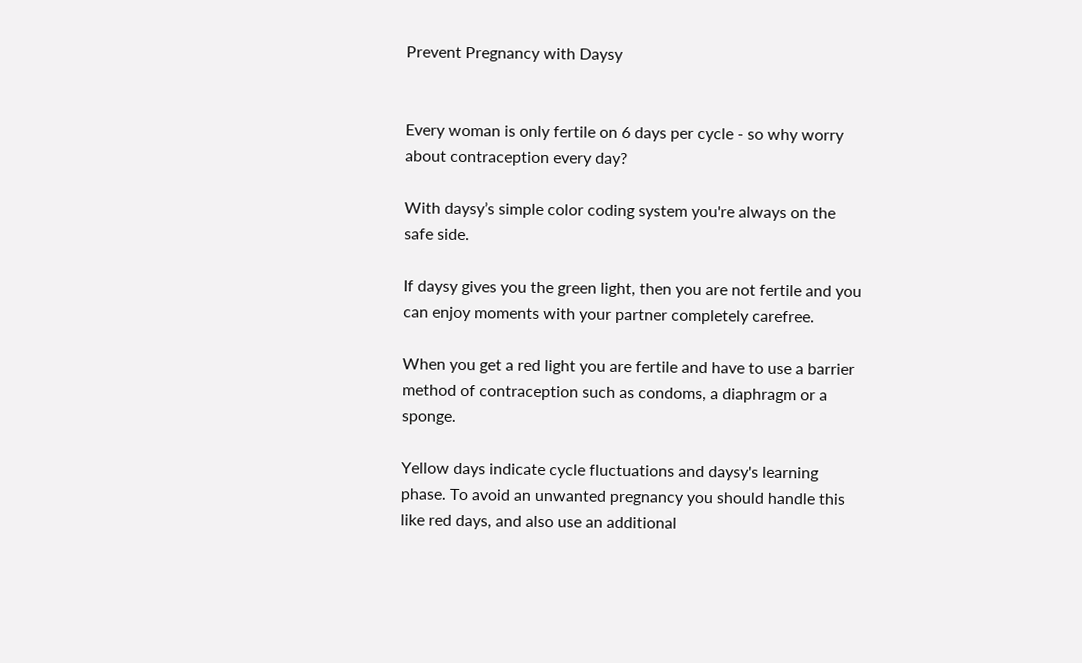Prevent Pregnancy with Daysy


Every woman is only fertile on 6 days per cycle - so why worry about contraception every day?

With daysy’s simple color coding system you're always on the safe side.

If daysy gives you the green light, then you are not fertile and you can enjoy moments with your partner completely carefree.

When you get a red light you are fertile and have to use a barrier method of contraception such as condoms, a diaphragm or a sponge.

Yellow days indicate cycle fluctuations and daysy's learning phase. To avoid an unwanted pregnancy you should handle this like red days, and also use an additional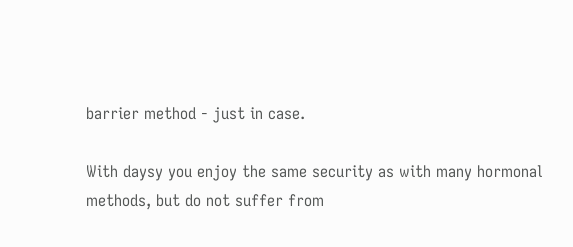barrier method - just in case.

With daysy you enjoy the same security as with many hormonal methods, but do not suffer from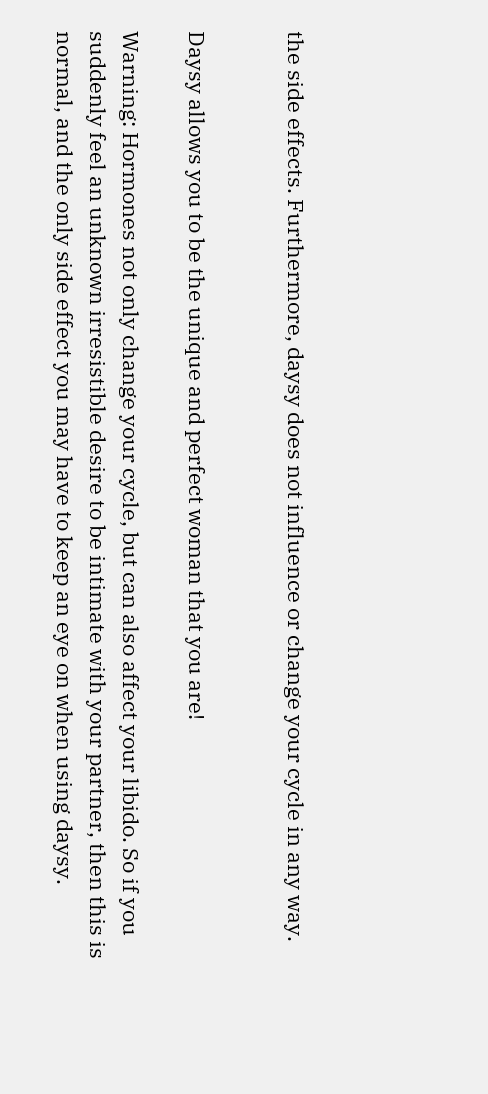the side effects. Furthermore, daysy does not influence or change your cycle in any way.


Daysy allows you to be the unique and perfect woman that you are!

Warning: Hormones not only change your cycle, but can also affect your libido. So if you suddenly feel an unknown irresistible desire to be intimate with your partner, then this is normal, and the only side effect you may have to keep an eye on when using daysy.